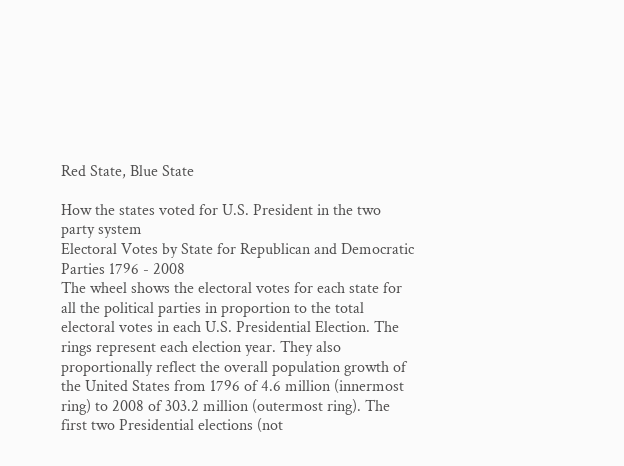Red State, Blue State

How the states voted for U.S. President in the two party system
Electoral Votes by State for Republican and Democratic Parties 1796 - 2008
The wheel shows the electoral votes for each state for all the political parties in proportion to the total electoral votes in each U.S. Presidential Election. The rings represent each election year. They also proportionally reflect the overall population growth of the United States from 1796 of 4.6 million (innermost ring) to 2008 of 303.2 million (outermost ring). The first two Presidential elections (not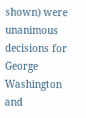shown) were unanimous decisions for George Washington and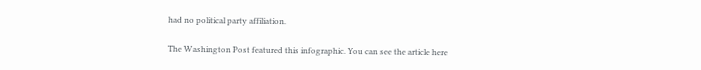had no political party affiliation.

The Washington Post featured this infographic. You can see the article here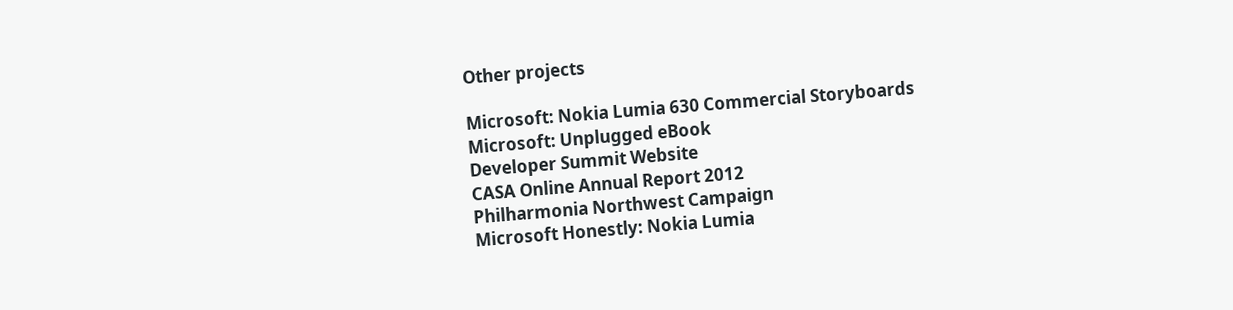Other projects

Microsoft: Nokia Lumia 630 Commercial Storyboards
Microsoft: Unplugged eBook
Developer Summit Website
CASA Online Annual Report 2012
Philharmonia Northwest Campaign
Microsoft Honestly: Nokia Lumia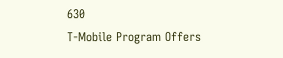630
T-Mobile Program Offers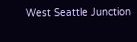West Seattle Junction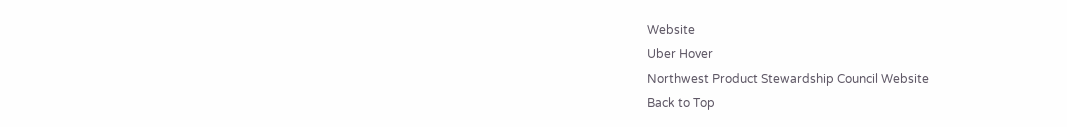Website
Uber Hover
Northwest Product Stewardship Council Website
Back to Top